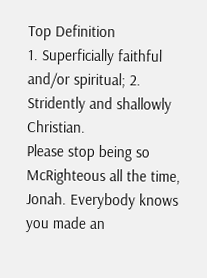Top Definition
1. Superficially faithful and/or spiritual; 2. Stridently and shallowly Christian.
Please stop being so McRighteous all the time, Jonah. Everybody knows you made an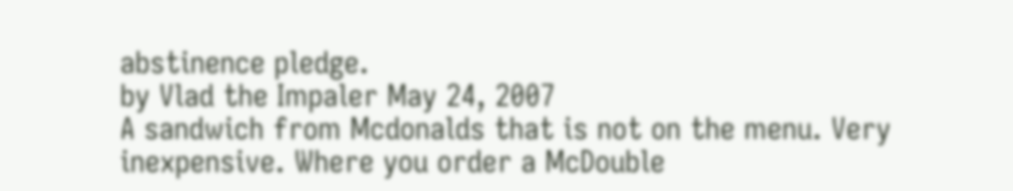abstinence pledge.
by Vlad the Impaler May 24, 2007
A sandwich from Mcdonalds that is not on the menu. Very inexpensive. Where you order a McDouble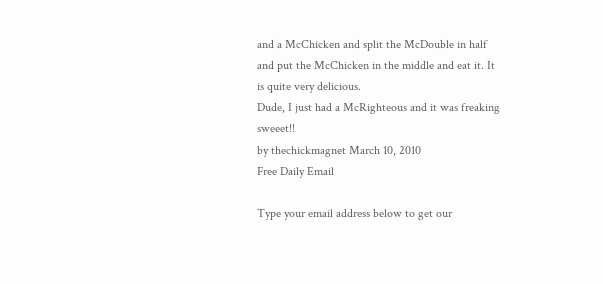and a McChicken and split the McDouble in half and put the McChicken in the middle and eat it. It is quite very delicious.
Dude, I just had a McRighteous and it was freaking sweeet!!
by thechickmagnet March 10, 2010
Free Daily Email

Type your email address below to get our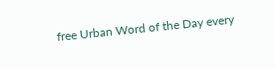free Urban Word of the Day every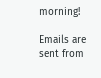morning!

Emails are sent from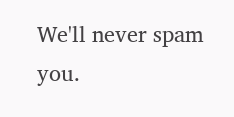We'll never spam you.